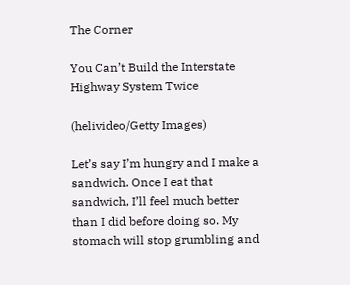The Corner

You Can’t Build the Interstate Highway System Twice

(helivideo/Getty Images)

Let’s say I’m hungry and I make a sandwich. Once I eat that sandwich, I’ll feel much better than I did before doing so. My stomach will stop grumbling and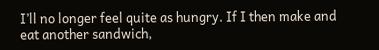I’ll no longer feel quite as hungry. If I then make and eat another sandwich,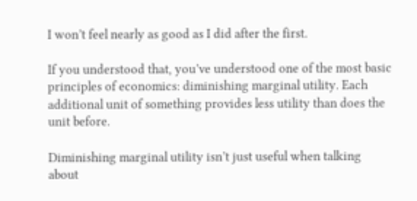I won’t feel nearly as good as I did after the first.

If you understood that, you’ve understood one of the most basic principles of economics: diminishing marginal utility. Each additional unit of something provides less utility than does the unit before.

Diminishing marginal utility isn’t just useful when talking about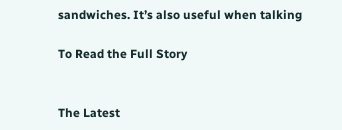sandwiches. It’s also useful when talking

To Read the Full Story


The Latest